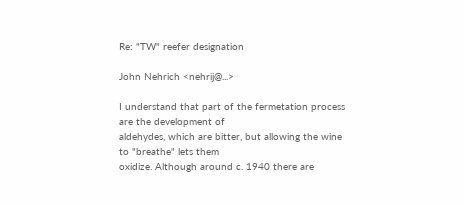Re: "TW" reefer designation

John Nehrich <nehrij@...>

I understand that part of the fermetation process are the development of
aldehydes, which are bitter, but allowing the wine to "breathe" lets them
oxidize. Although around c. 1940 there are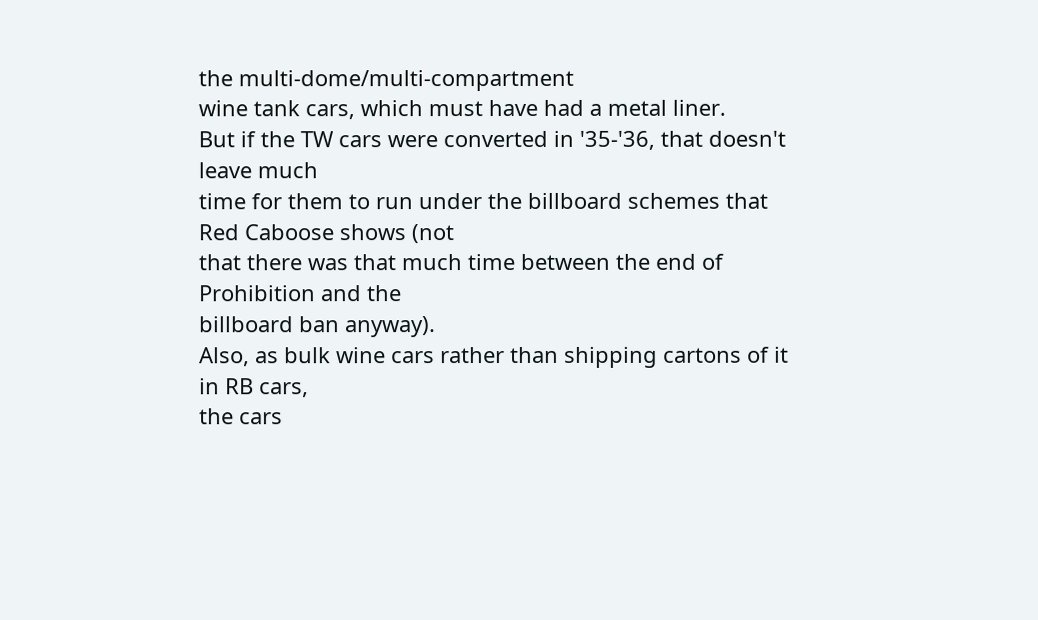the multi-dome/multi-compartment
wine tank cars, which must have had a metal liner.
But if the TW cars were converted in '35-'36, that doesn't leave much
time for them to run under the billboard schemes that Red Caboose shows (not
that there was that much time between the end of Prohibition and the
billboard ban anyway).
Also, as bulk wine cars rather than shipping cartons of it in RB cars,
the cars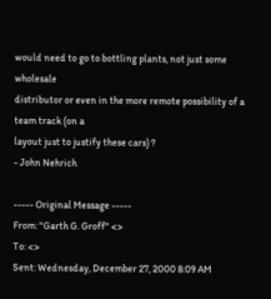would need to go to bottling plants, not just some wholesale
distributor or even in the more remote possibility of a team track (on a
layout just to justify these cars) ?
- John Nehrich

----- Original Message -----
From: "Garth G. Groff" <>
To: <>
Sent: Wednesday, December 27, 2000 8:09 AM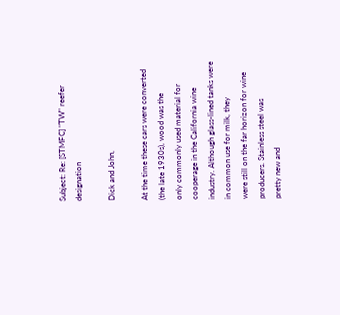Subject: Re: [STMFC] "TW" reefer designation

Dick and John,

At the time these cars were converted (the late 1930s), wood was the
only commonly used material for cooperage in the California wine
industry. Although glass-lined tanks were in common use for milk, they
were still on the far horizon for wine producers. Stainless steel was
pretty new and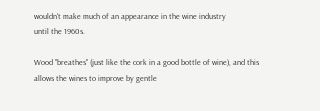wouldn't make much of an appearance in the wine industry
until the 1960s.

Wood "breathes" (just like the cork in a good bottle of wine), and this
allows the wines to improve by gentle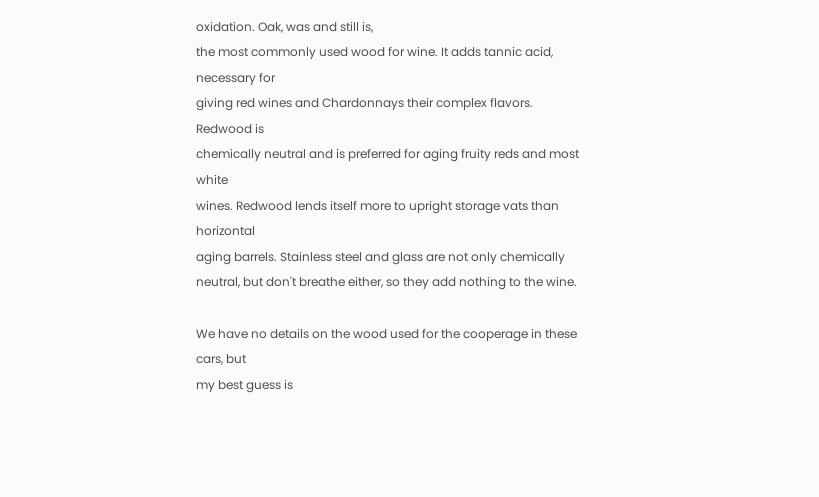oxidation. Oak, was and still is,
the most commonly used wood for wine. It adds tannic acid, necessary for
giving red wines and Chardonnays their complex flavors. Redwood is
chemically neutral and is preferred for aging fruity reds and most white
wines. Redwood lends itself more to upright storage vats than horizontal
aging barrels. Stainless steel and glass are not only chemically
neutral, but don't breathe either, so they add nothing to the wine.

We have no details on the wood used for the cooperage in these cars, but
my best guess is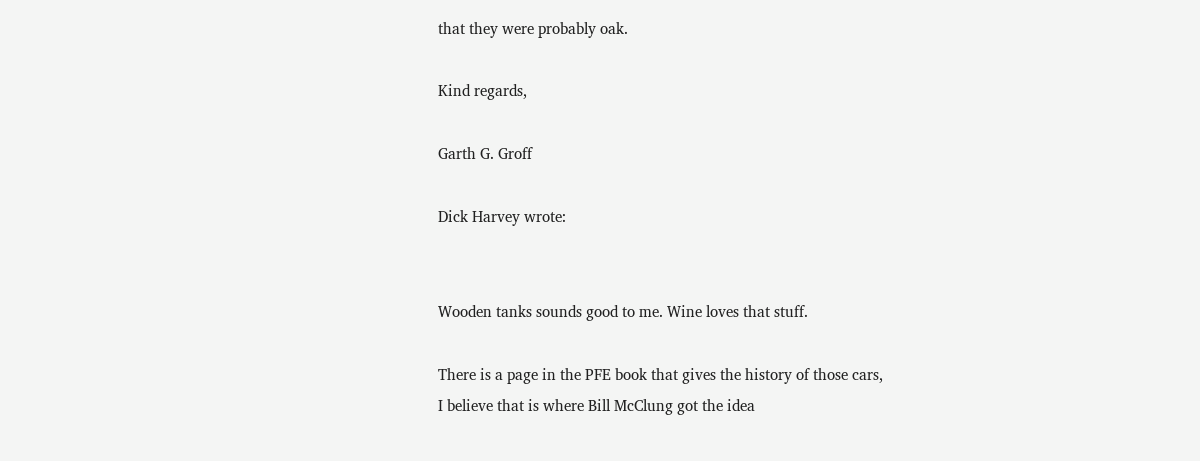that they were probably oak.

Kind regards,

Garth G. Groff

Dick Harvey wrote:


Wooden tanks sounds good to me. Wine loves that stuff.

There is a page in the PFE book that gives the history of those cars,
I believe that is where Bill McClung got the idea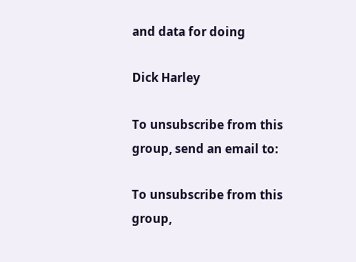and data for doing

Dick Harley

To unsubscribe from this group, send an email to:

To unsubscribe from this group,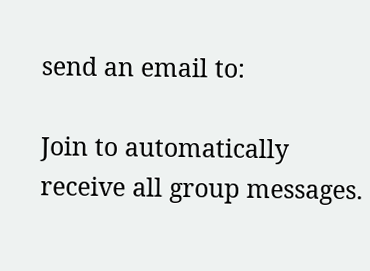send an email to:

Join to automatically receive all group messages.